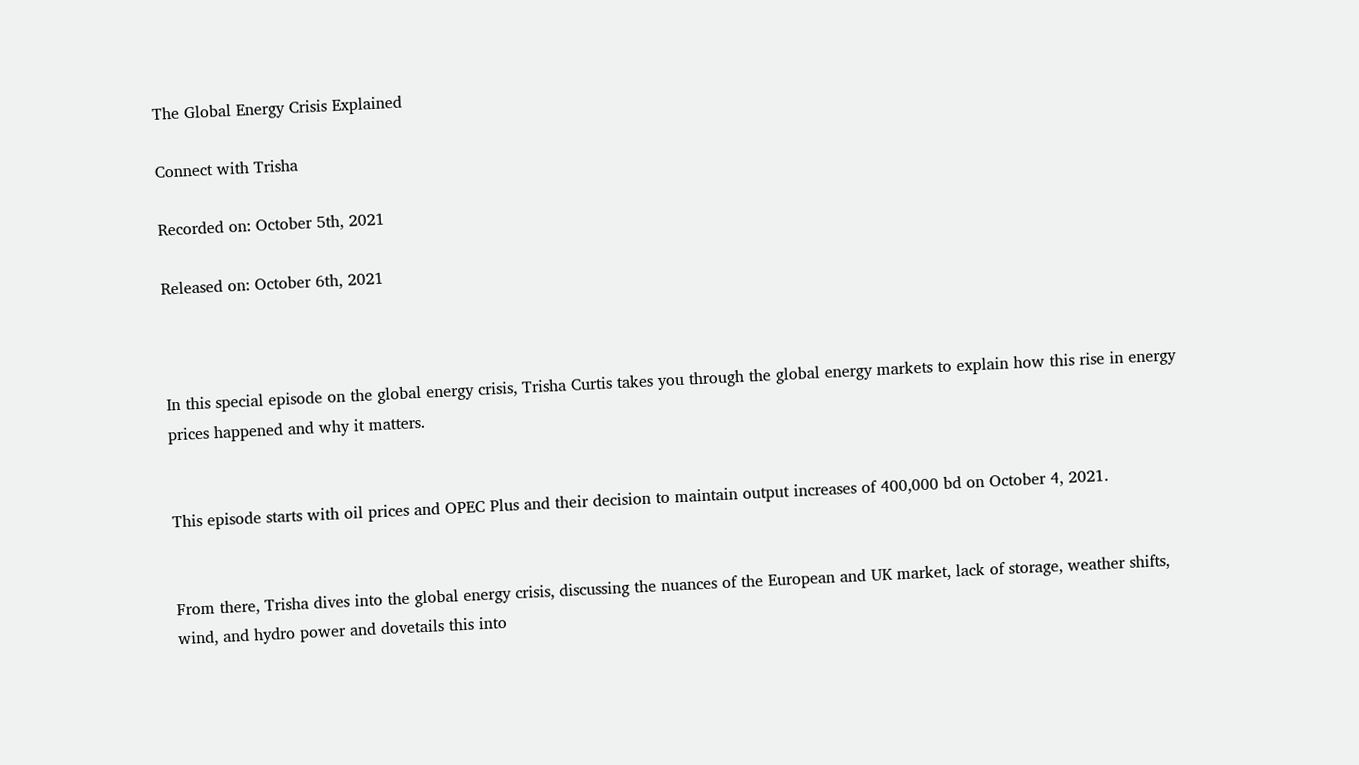The Global Energy Crisis Explained

Connect with Trisha

Recorded on: October 5th, 2021

Released on: October 6th, 2021



In this special episode on the global energy crisis, Trisha Curtis takes you through the global energy markets to explain how this rise in energy prices happened and why it matters.


This episode starts with oil prices and OPEC Plus and their decision to maintain output increases of 400,000 bd on October 4, 2021.


From there, Trisha dives into the global energy crisis, discussing the nuances of the European and UK market, lack of storage, weather shifts, wind, and hydro power and dovetails this into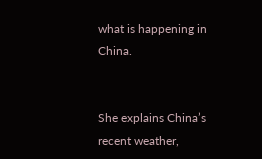what is happening in China.


She explains China’s recent weather,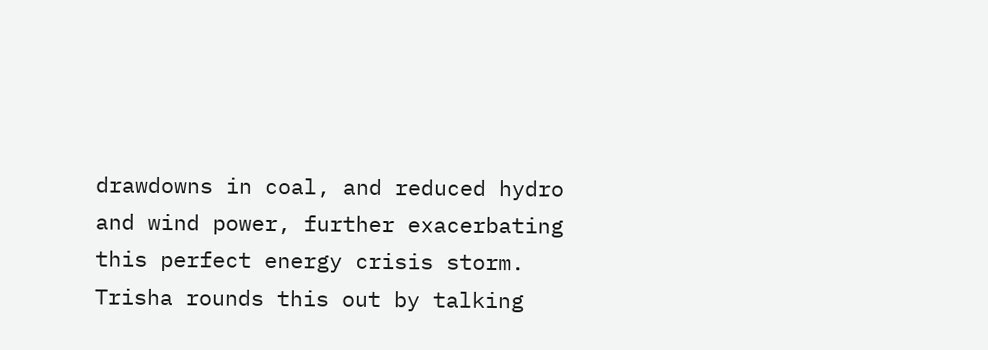drawdowns in coal, and reduced hydro and wind power, further exacerbating this perfect energy crisis storm. Trisha rounds this out by talking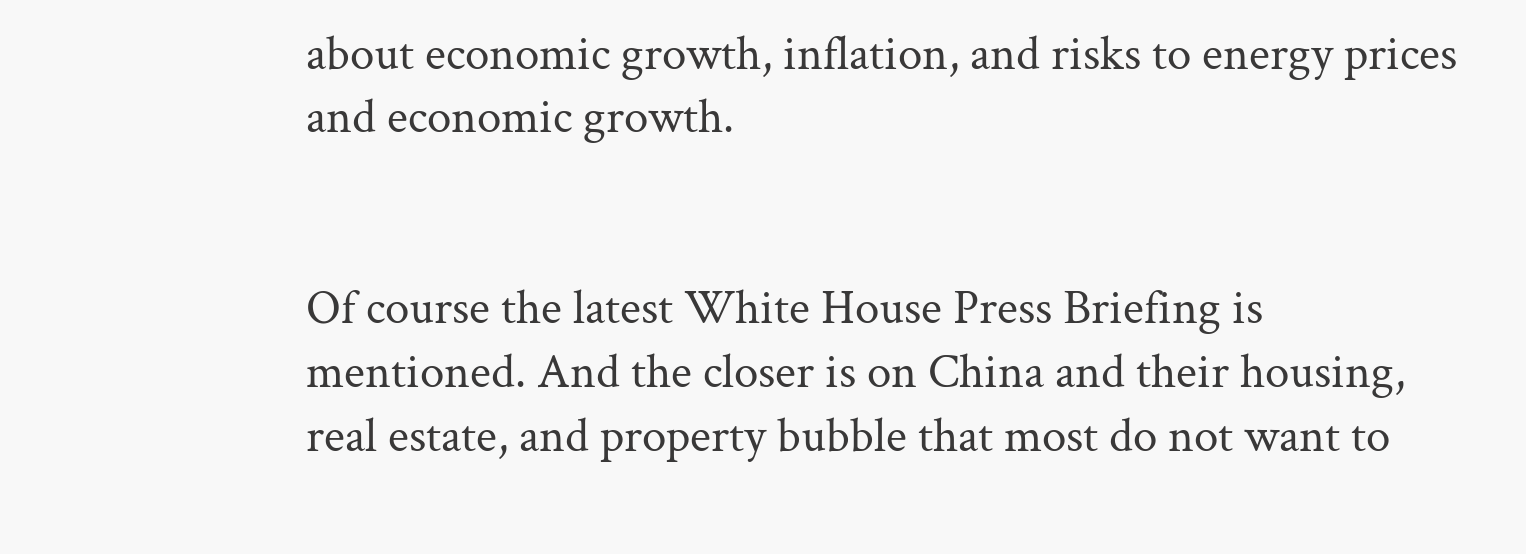about economic growth, inflation, and risks to energy prices and economic growth.


Of course the latest White House Press Briefing is mentioned. And the closer is on China and their housing, real estate, and property bubble that most do not want to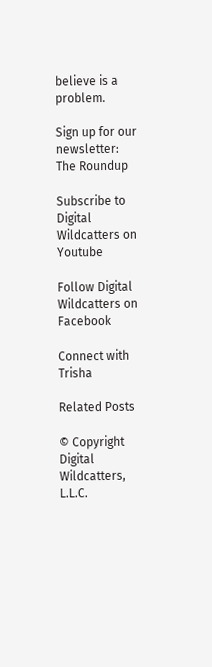believe is a problem.

Sign up for our newsletter: The Roundup

Subscribe to Digital Wildcatters on Youtube

Follow Digital Wildcatters on Facebook

Connect with Trisha

Related Posts

© Copyright Digital Wildcatters, L.L.C.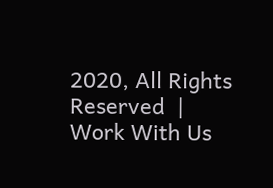2020, All Rights Reserved  | Work With Us